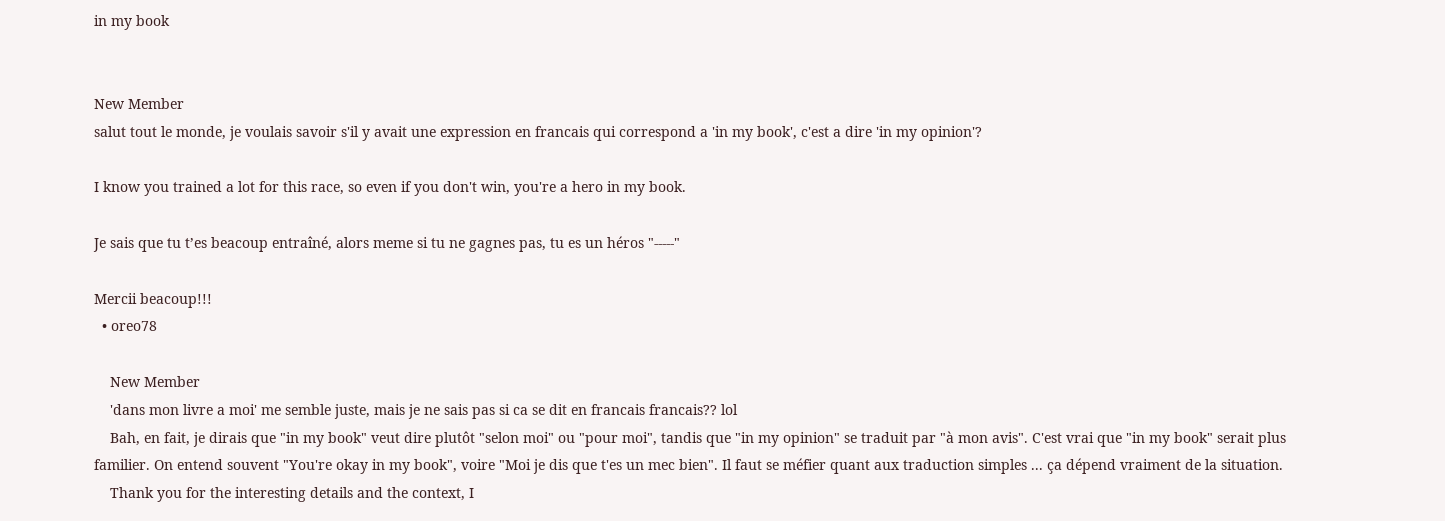in my book


New Member
salut tout le monde, je voulais savoir s'il y avait une expression en francais qui correspond a 'in my book', c'est a dire 'in my opinion'?

I know you trained a lot for this race, so even if you don't win, you're a hero in my book.

Je sais que tu t’es beacoup entraîné, alors meme si tu ne gagnes pas, tu es un héros "-----"

Mercii beacoup!!!
  • oreo78

    New Member
    'dans mon livre a moi' me semble juste, mais je ne sais pas si ca se dit en francais francais?? lol
    Bah, en fait, je dirais que "in my book" veut dire plutôt "selon moi" ou "pour moi", tandis que "in my opinion" se traduit par "à mon avis". C'est vrai que "in my book" serait plus familier. On entend souvent "You're okay in my book", voire "Moi je dis que t'es un mec bien". Il faut se méfier quant aux traduction simples ... ça dépend vraiment de la situation.
    Thank you for the interesting details and the context, I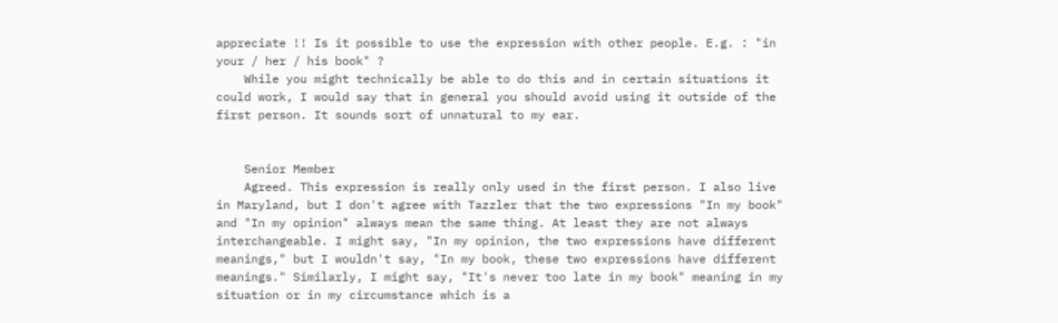appreciate !! Is it possible to use the expression with other people. E.g. : "in your / her / his book" ?
    While you might technically be able to do this and in certain situations it could work, I would say that in general you should avoid using it outside of the first person. It sounds sort of unnatural to my ear.


    Senior Member
    Agreed. This expression is really only used in the first person. I also live in Maryland, but I don't agree with Tazzler that the two expressions "In my book" and "In my opinion" always mean the same thing. At least they are not always interchangeable. I might say, "In my opinion, the two expressions have different meanings," but I wouldn't say, "In my book, these two expressions have different meanings." Similarly, I might say, "It's never too late in my book" meaning in my situation or in my circumstance which is a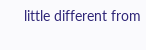little different from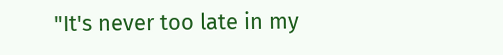"It's never too late in my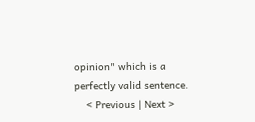opinion" which is a perfectly valid sentence.
    < Previous | Next >